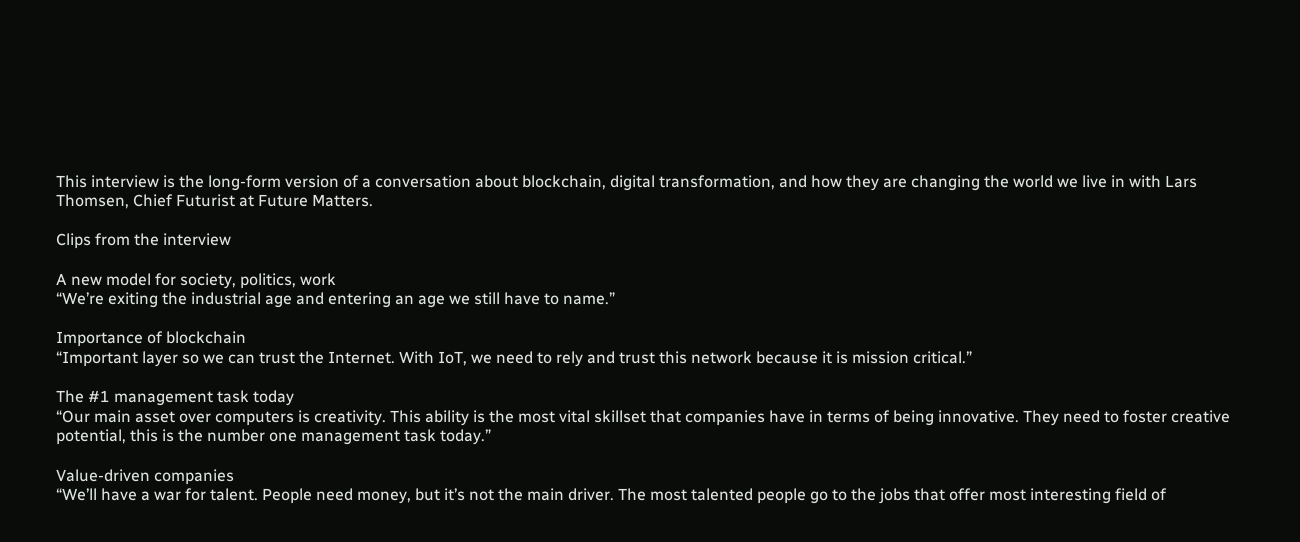This interview is the long-form version of a conversation about blockchain, digital transformation, and how they are changing the world we live in with Lars Thomsen, Chief Futurist at Future Matters.

Clips from the interview

A new model for society, politics, work
“We’re exiting the industrial age and entering an age we still have to name.”

Importance of blockchain
“Important layer so we can trust the Internet. With IoT, we need to rely and trust this network because it is mission critical.”

The #1 management task today
“Our main asset over computers is creativity. This ability is the most vital skillset that companies have in terms of being innovative. They need to foster creative potential, this is the number one management task today.”

Value-driven companies
“We’ll have a war for talent. People need money, but it’s not the main driver. The most talented people go to the jobs that offer most interesting field of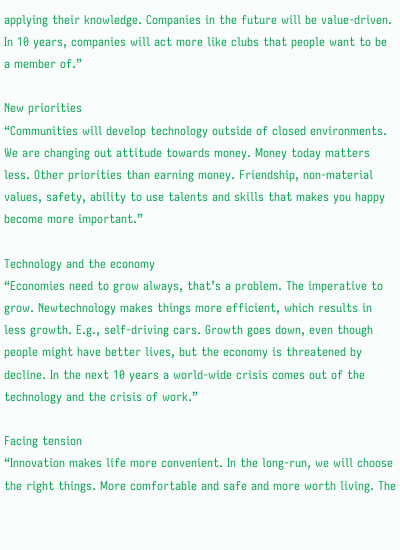applying their knowledge. Companies in the future will be value-driven. In 10 years, companies will act more like clubs that people want to be a member of.”

New priorities
“Communities will develop technology outside of closed environments. We are changing out attitude towards money. Money today matters less. Other priorities than earning money. Friendship, non-material values, safety, ability to use talents and skills that makes you happy become more important.”

Technology and the economy
“Economies need to grow always, that’s a problem. The imperative to grow. Newtechnology makes things more efficient, which results in less growth. E.g., self-driving cars. Growth goes down, even though people might have better lives, but the economy is threatened by decline. In the next 10 years a world-wide crisis comes out of the technology and the crisis of work.”

Facing tension
“Innovation makes life more convenient. In the long-run, we will choose the right things. More comfortable and safe and more worth living. The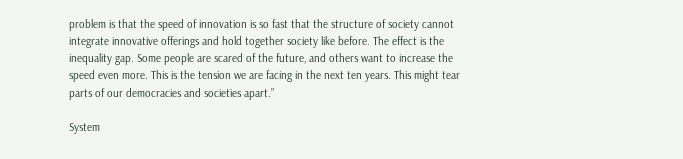problem is that the speed of innovation is so fast that the structure of society cannot integrate innovative offerings and hold together society like before. The effect is the inequality gap. Some people are scared of the future, and others want to increase the speed even more. This is the tension we are facing in the next ten years. This might tear parts of our democracies and societies apart.”

System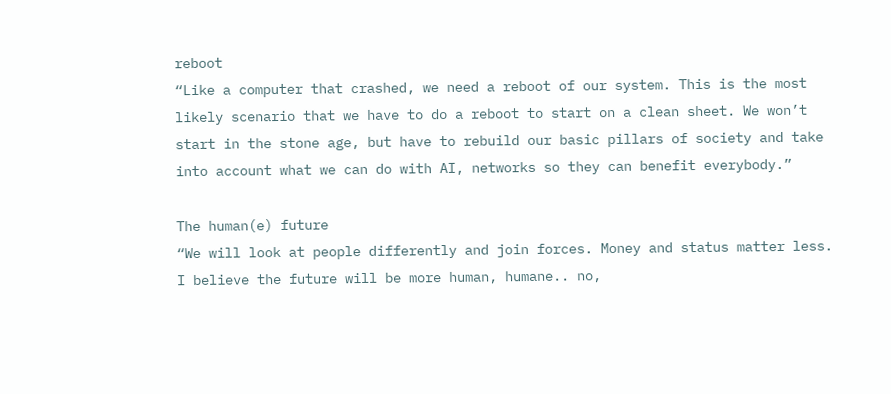reboot
“Like a computer that crashed, we need a reboot of our system. This is the most likely scenario that we have to do a reboot to start on a clean sheet. We won’t start in the stone age, but have to rebuild our basic pillars of society and take into account what we can do with AI, networks so they can benefit everybody.”

The human(e) future
“We will look at people differently and join forces. Money and status matter less. I believe the future will be more human, humane.. no,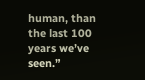human, than the last 100 years we’ve seen.”